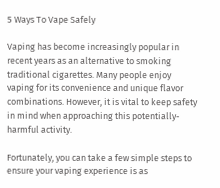5 Ways To Vape Safely

Vaping has become increasingly popular in recent years as an alternative to smoking traditional cigarettes. Many people enjoy vaping for its convenience and unique flavor combinations. However, it is vital to keep safety in mind when approaching this potentially-harmful activity.

Fortunately, you can take a few simple steps to ensure your vaping experience is as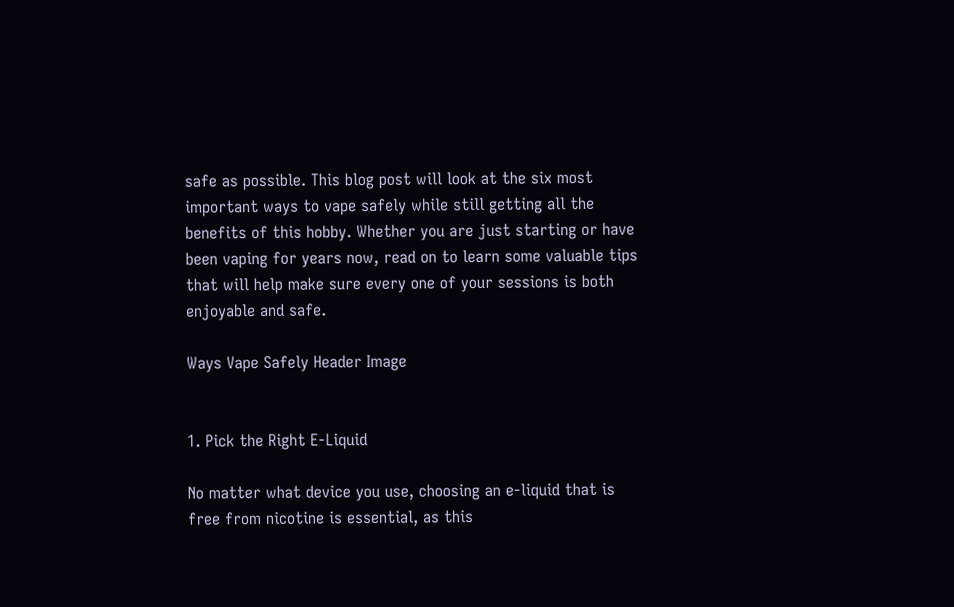safe as possible. This blog post will look at the six most important ways to vape safely while still getting all the benefits of this hobby. Whether you are just starting or have been vaping for years now, read on to learn some valuable tips that will help make sure every one of your sessions is both enjoyable and safe.

Ways Vape Safely Header Image


1. Pick the Right E-Liquid

No matter what device you use, choosing an e-liquid that is free from nicotine is essential, as this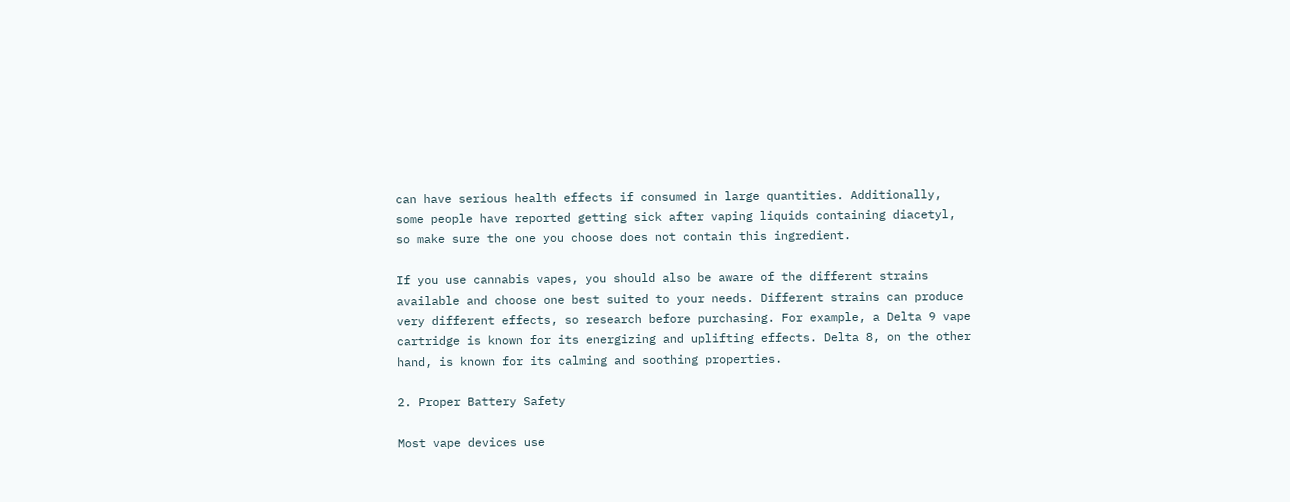can have serious health effects if consumed in large quantities. Additionally, some people have reported getting sick after vaping liquids containing diacetyl, so make sure the one you choose does not contain this ingredient.

If you use cannabis vapes, you should also be aware of the different strains available and choose one best suited to your needs. Different strains can produce very different effects, so research before purchasing. For example, a Delta 9 vape cartridge is known for its energizing and uplifting effects. Delta 8, on the other hand, is known for its calming and soothing properties.

2. Proper Battery Safety

Most vape devices use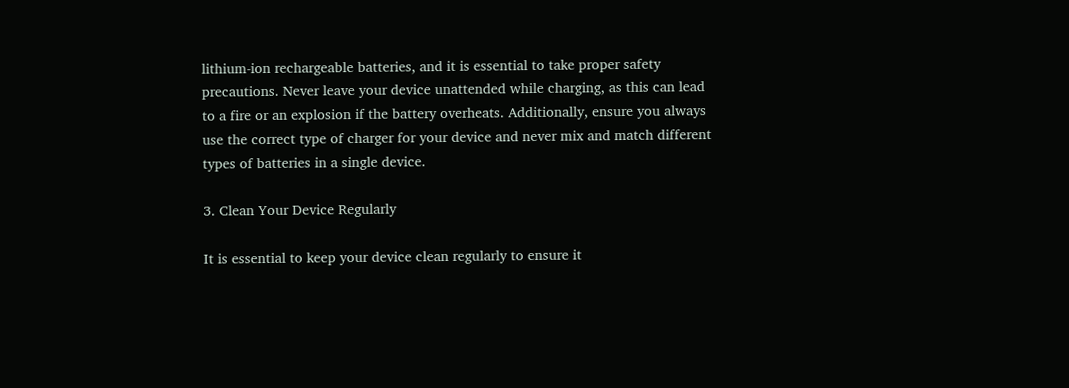lithium-ion rechargeable batteries, and it is essential to take proper safety precautions. Never leave your device unattended while charging, as this can lead to a fire or an explosion if the battery overheats. Additionally, ensure you always use the correct type of charger for your device and never mix and match different types of batteries in a single device.

3. Clean Your Device Regularly

It is essential to keep your device clean regularly to ensure it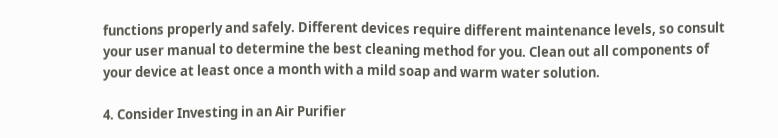functions properly and safely. Different devices require different maintenance levels, so consult your user manual to determine the best cleaning method for you. Clean out all components of your device at least once a month with a mild soap and warm water solution.

4. Consider Investing in an Air Purifier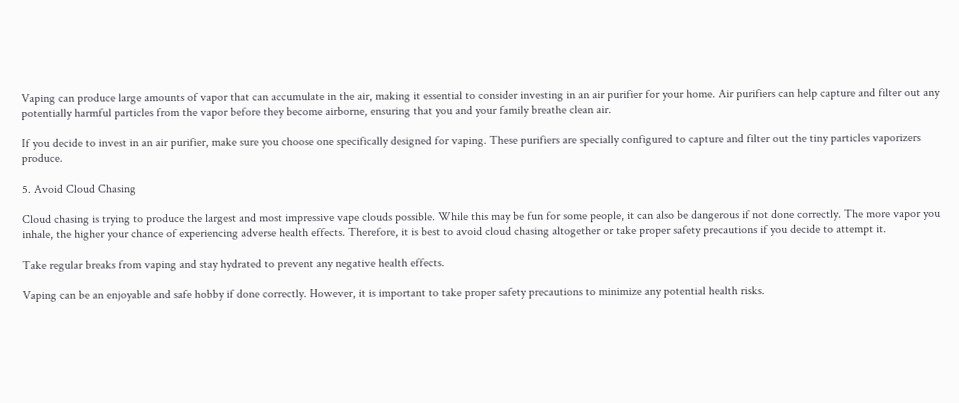Vaping can produce large amounts of vapor that can accumulate in the air, making it essential to consider investing in an air purifier for your home. Air purifiers can help capture and filter out any potentially harmful particles from the vapor before they become airborne, ensuring that you and your family breathe clean air.

If you decide to invest in an air purifier, make sure you choose one specifically designed for vaping. These purifiers are specially configured to capture and filter out the tiny particles vaporizers produce.

5. Avoid Cloud Chasing

Cloud chasing is trying to produce the largest and most impressive vape clouds possible. While this may be fun for some people, it can also be dangerous if not done correctly. The more vapor you inhale, the higher your chance of experiencing adverse health effects. Therefore, it is best to avoid cloud chasing altogether or take proper safety precautions if you decide to attempt it.

Take regular breaks from vaping and stay hydrated to prevent any negative health effects.

Vaping can be an enjoyable and safe hobby if done correctly. However, it is important to take proper safety precautions to minimize any potential health risks.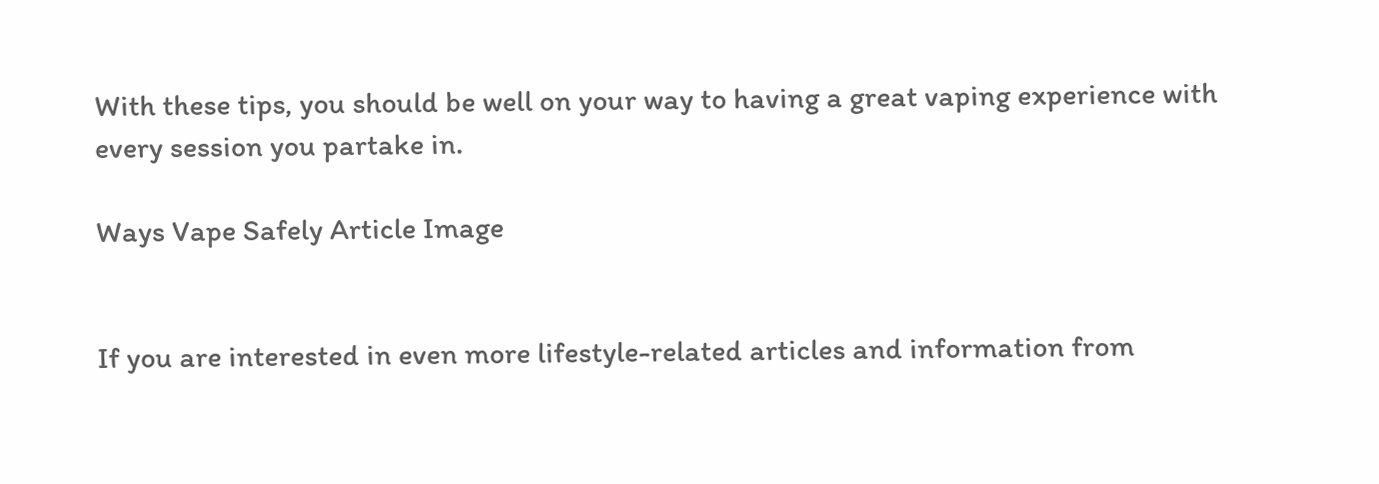With these tips, you should be well on your way to having a great vaping experience with every session you partake in.

Ways Vape Safely Article Image


If you are interested in even more lifestyle-related articles and information from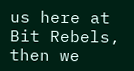us here at Bit Rebels, then we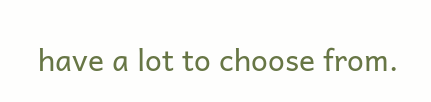have a lot to choose from.